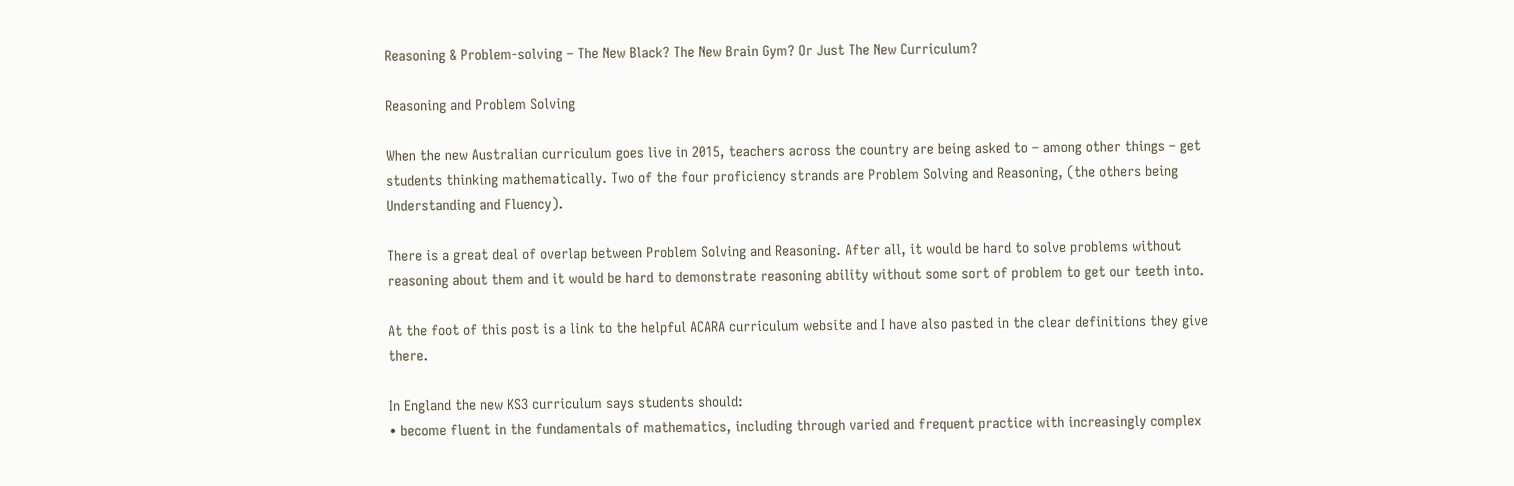Reasoning & Problem-solving – The New Black? The New Brain Gym? Or Just The New Curriculum?

Reasoning and Problem Solving

When the new Australian curriculum goes live in 2015, teachers across the country are being asked to – among other things – get students thinking mathematically. Two of the four proficiency strands are Problem Solving and Reasoning, (the others being Understanding and Fluency).

There is a great deal of overlap between Problem Solving and Reasoning. After all, it would be hard to solve problems without reasoning about them and it would be hard to demonstrate reasoning ability without some sort of problem to get our teeth into.

At the foot of this post is a link to the helpful ACARA curriculum website and I have also pasted in the clear definitions they give there.

In England the new KS3 curriculum says students should:
• become fluent in the fundamentals of mathematics, including through varied and frequent practice with increasingly complex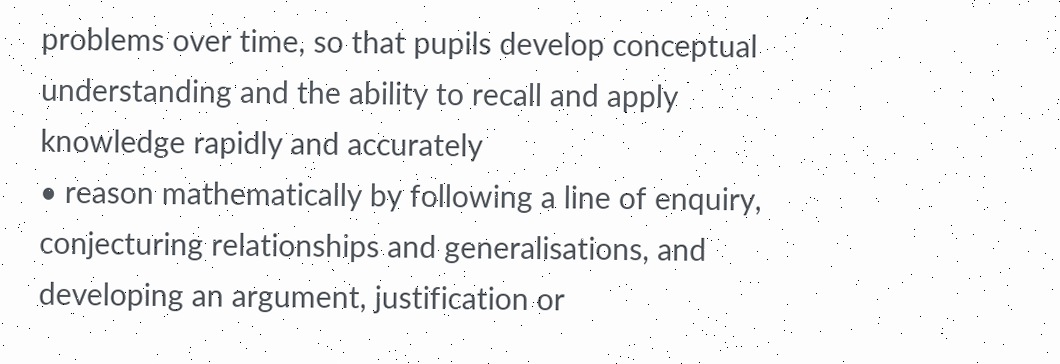problems over time, so that pupils develop conceptual understanding and the ability to recall and apply knowledge rapidly and accurately
• reason mathematically by following a line of enquiry, conjecturing relationships and generalisations, and developing an argument, justification or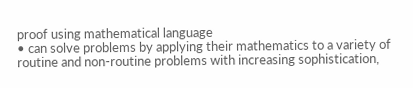proof using mathematical language
• can solve problems by applying their mathematics to a variety of routine and non-routine problems with increasing sophistication,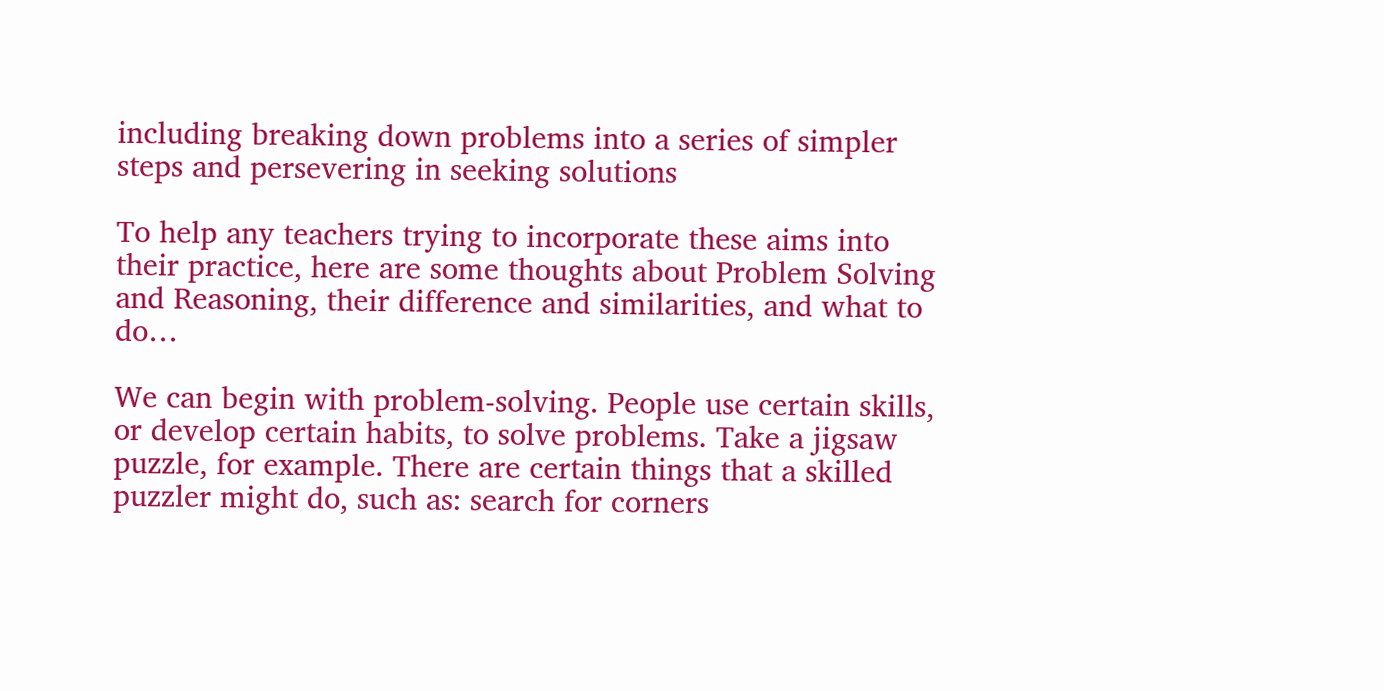including breaking down problems into a series of simpler steps and persevering in seeking solutions

To help any teachers trying to incorporate these aims into their practice, here are some thoughts about Problem Solving and Reasoning, their difference and similarities, and what to do…

We can begin with problem-solving. People use certain skills, or develop certain habits, to solve problems. Take a jigsaw puzzle, for example. There are certain things that a skilled puzzler might do, such as: search for corners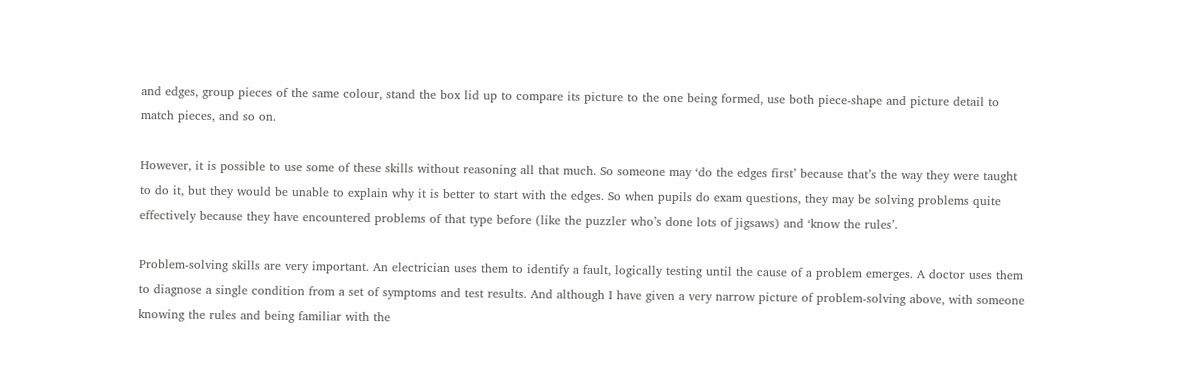and edges, group pieces of the same colour, stand the box lid up to compare its picture to the one being formed, use both piece-shape and picture detail to match pieces, and so on.

However, it is possible to use some of these skills without reasoning all that much. So someone may ‘do the edges first’ because that’s the way they were taught to do it, but they would be unable to explain why it is better to start with the edges. So when pupils do exam questions, they may be solving problems quite effectively because they have encountered problems of that type before (like the puzzler who’s done lots of jigsaws) and ‘know the rules’.

Problem-solving skills are very important. An electrician uses them to identify a fault, logically testing until the cause of a problem emerges. A doctor uses them to diagnose a single condition from a set of symptoms and test results. And although I have given a very narrow picture of problem-solving above, with someone knowing the rules and being familiar with the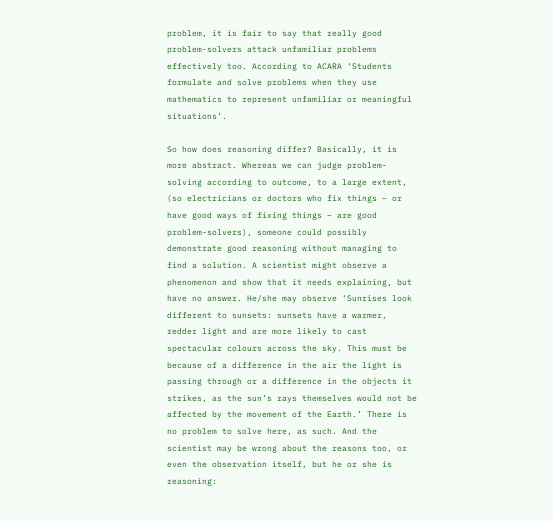problem, it is fair to say that really good problem-solvers attack unfamiliar problems effectively too. According to ACARA ‘Students formulate and solve problems when they use mathematics to represent unfamiliar or meaningful situations’.

So how does reasoning differ? Basically, it is more abstract. Whereas we can judge problem-solving according to outcome, to a large extent, (so electricians or doctors who fix things – or have good ways of fixing things – are good problem-solvers), someone could possibly demonstrate good reasoning without managing to find a solution. A scientist might observe a phenomenon and show that it needs explaining, but have no answer. He/she may observe ‘Sunrises look different to sunsets: sunsets have a warmer, redder light and are more likely to cast spectacular colours across the sky. This must be because of a difference in the air the light is passing through or a difference in the objects it strikes, as the sun’s rays themselves would not be affected by the movement of the Earth.’ There is no problem to solve here, as such. And the scientist may be wrong about the reasons too, or even the observation itself, but he or she is reasoning: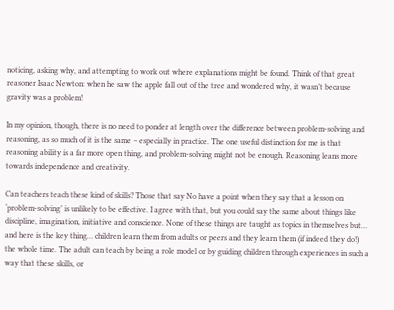noticing, asking why, and attempting to work out where explanations might be found. Think of that great reasoner Isaac Newton: when he saw the apple fall out of the tree and wondered why, it wasn’t because gravity was a problem!

In my opinion, though, there is no need to ponder at length over the difference between problem-solving and reasoning, as so much of it is the same – especially in practice. The one useful distinction for me is that reasoning ability is a far more open thing, and problem-solving might not be enough. Reasoning leans more towards independence and creativity.

Can teachers teach these kind of skills? Those that say No have a point when they say that a lesson on ‘problem-solving’ is unlikely to be effective. I agree with that, but you could say the same about things like discipline, imagination, initiative and conscience. None of these things are taught as topics in themselves but… and here is the key thing… children learn them from adults or peers and they learn them (if indeed they do!) the whole time. The adult can teach by being a role model or by guiding children through experiences in such a way that these skills, or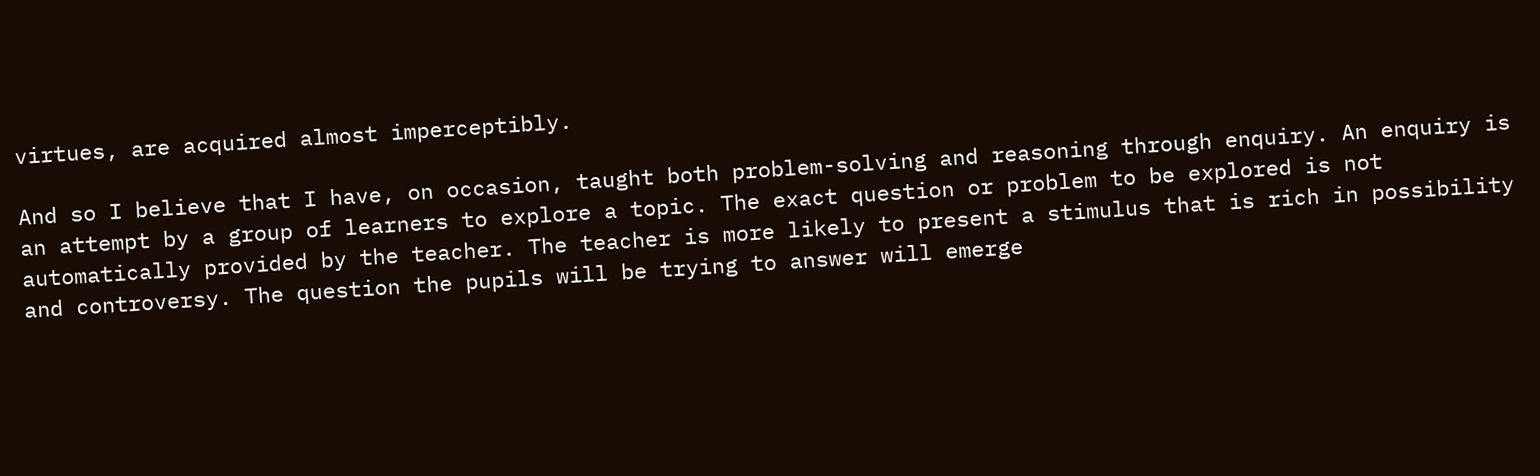virtues, are acquired almost imperceptibly.

And so I believe that I have, on occasion, taught both problem-solving and reasoning through enquiry. An enquiry is an attempt by a group of learners to explore a topic. The exact question or problem to be explored is not automatically provided by the teacher. The teacher is more likely to present a stimulus that is rich in possibility and controversy. The question the pupils will be trying to answer will emerge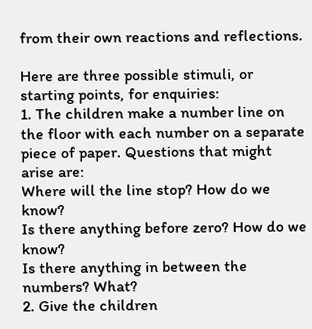from their own reactions and reflections.

Here are three possible stimuli, or starting points, for enquiries:
1. The children make a number line on the floor with each number on a separate piece of paper. Questions that might arise are:
Where will the line stop? How do we know?
Is there anything before zero? How do we know?
Is there anything in between the numbers? What?
2. Give the children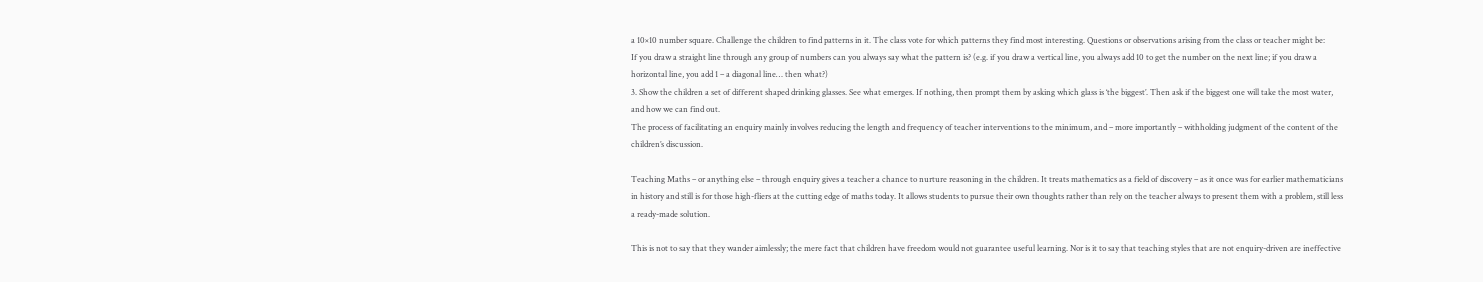a 10×10 number square. Challenge the children to find patterns in it. The class vote for which patterns they find most interesting. Questions or observations arising from the class or teacher might be:
If you draw a straight line through any group of numbers can you always say what the pattern is? (e.g. if you draw a vertical line, you always add 10 to get the number on the next line; if you draw a horizontal line, you add 1 – a diagonal line… then what?)
3. Show the children a set of different shaped drinking glasses. See what emerges. If nothing, then prompt them by asking which glass is ‘the biggest’. Then ask if the biggest one will take the most water, and how we can find out.
The process of facilitating an enquiry mainly involves reducing the length and frequency of teacher interventions to the minimum, and – more importantly – withholding judgment of the content of the children’s discussion.

Teaching Maths – or anything else – through enquiry gives a teacher a chance to nurture reasoning in the children. It treats mathematics as a field of discovery – as it once was for earlier mathematicians in history and still is for those high-fliers at the cutting edge of maths today. It allows students to pursue their own thoughts rather than rely on the teacher always to present them with a problem, still less a ready-made solution.

This is not to say that they wander aimlessly; the mere fact that children have freedom would not guarantee useful learning. Nor is it to say that teaching styles that are not enquiry-driven are ineffective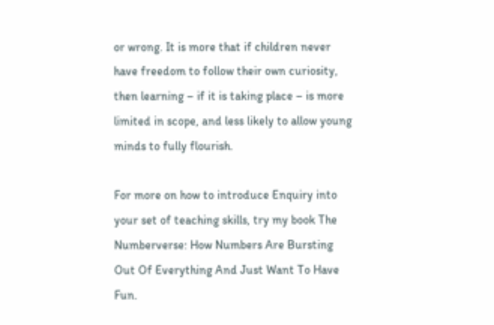or wrong. It is more that if children never have freedom to follow their own curiosity, then learning – if it is taking place – is more limited in scope, and less likely to allow young minds to fully flourish.

For more on how to introduce Enquiry into your set of teaching skills, try my book The Numberverse: How Numbers Are Bursting Out Of Everything And Just Want To Have Fun.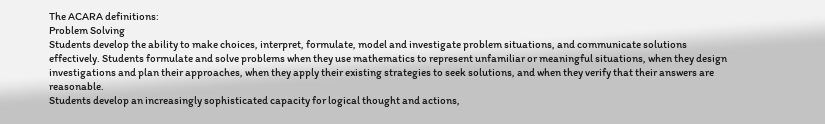The ACARA definitions:
Problem Solving
Students develop the ability to make choices, interpret, formulate, model and investigate problem situations, and communicate solutions effectively. Students formulate and solve problems when they use mathematics to represent unfamiliar or meaningful situations, when they design investigations and plan their approaches, when they apply their existing strategies to seek solutions, and when they verify that their answers are reasonable.
Students develop an increasingly sophisticated capacity for logical thought and actions,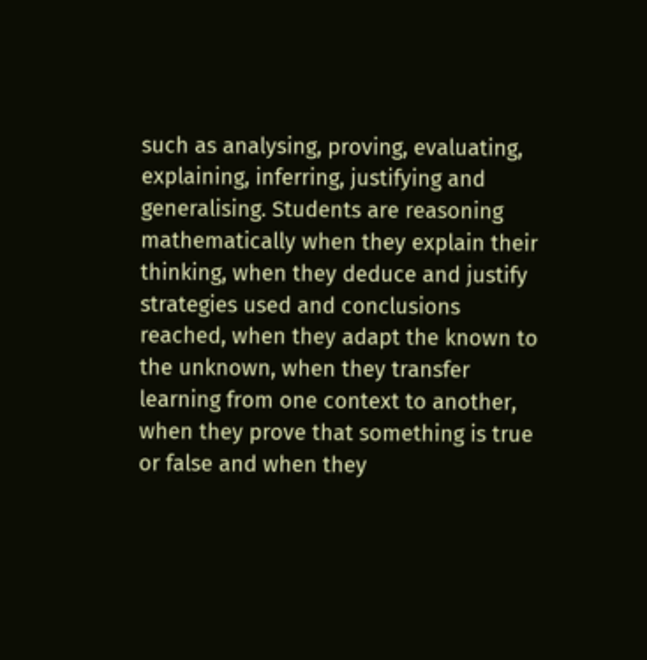such as analysing, proving, evaluating, explaining, inferring, justifying and generalising. Students are reasoning mathematically when they explain their thinking, when they deduce and justify strategies used and conclusions reached, when they adapt the known to the unknown, when they transfer learning from one context to another, when they prove that something is true or false and when they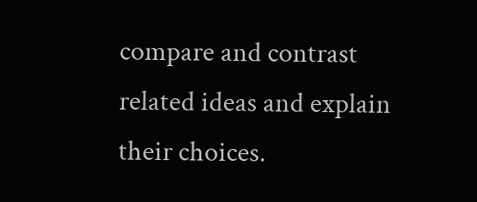compare and contrast related ideas and explain their choices.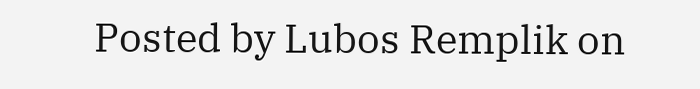Posted by Lubos Remplik on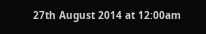27th August 2014 at 12:00am